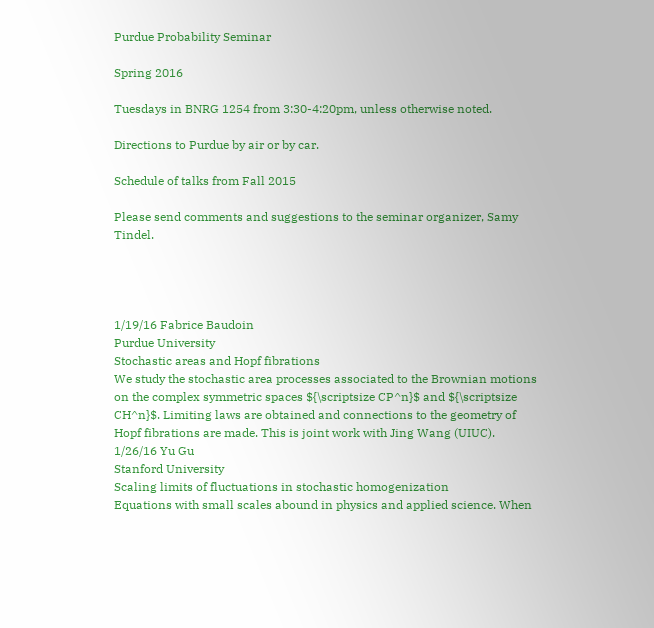Purdue Probability Seminar

Spring 2016

Tuesdays in BNRG 1254 from 3:30-4:20pm, unless otherwise noted.

Directions to Purdue by air or by car.

Schedule of talks from Fall 2015

Please send comments and suggestions to the seminar organizer, Samy Tindel.




1/19/16 Fabrice Baudoin
Purdue University
Stochastic areas and Hopf fibrations
We study the stochastic area processes associated to the Brownian motions on the complex symmetric spaces ${\scriptsize CP^n}$ and ${\scriptsize CH^n}$. Limiting laws are obtained and connections to the geometry of Hopf fibrations are made. This is joint work with Jing Wang (UIUC).
1/26/16 Yu Gu
Stanford University
Scaling limits of fluctuations in stochastic homogenization
Equations with small scales abound in physics and applied science. When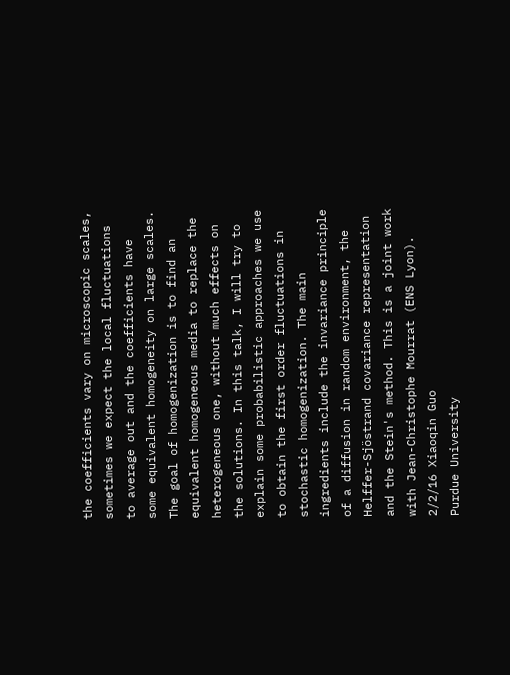the coefficients vary on microscopic scales, sometimes we expect the local fluctuations to average out and the coefficients have some equivalent homogeneity on large scales. The goal of homogenization is to find an equivalent homogeneous media to replace the heterogeneous one, without much effects on the solutions. In this talk, I will try to explain some probabilistic approaches we use to obtain the first order fluctuations in stochastic homogenization. The main ingredients include the invariance principle of a diffusion in random environment, the Helffer-Sjöstrand covariance representation and the Stein's method. This is a joint work with Jean-Christophe Mourrat (ENS Lyon).
2/2/16 Xiaoqin Guo
Purdue University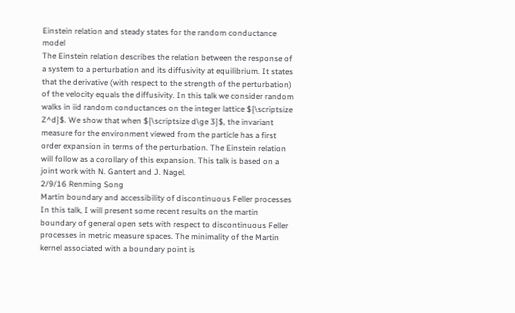Einstein relation and steady states for the random conductance model
The Einstein relation describes the relation between the response of a system to a perturbation and its diffusivity at equilibrium. It states that the derivative (with respect to the strength of the perturbation) of the velocity equals the diffusivity. In this talk we consider random walks in iid random conductances on the integer lattice ${\scriptsize Z^d}$. We show that when ${\scriptsize d\ge 3}$, the invariant measure for the environment viewed from the particle has a first order expansion in terms of the perturbation. The Einstein relation will follow as a corollary of this expansion. This talk is based on a joint work with N. Gantert and J. Nagel.
2/9/16 Renming Song
Martin boundary and accessibility of discontinuous Feller processes
In this talk, I will present some recent results on the martin boundary of general open sets with respect to discontinuous Feller processes in metric measure spaces. The minimality of the Martin kernel associated with a boundary point is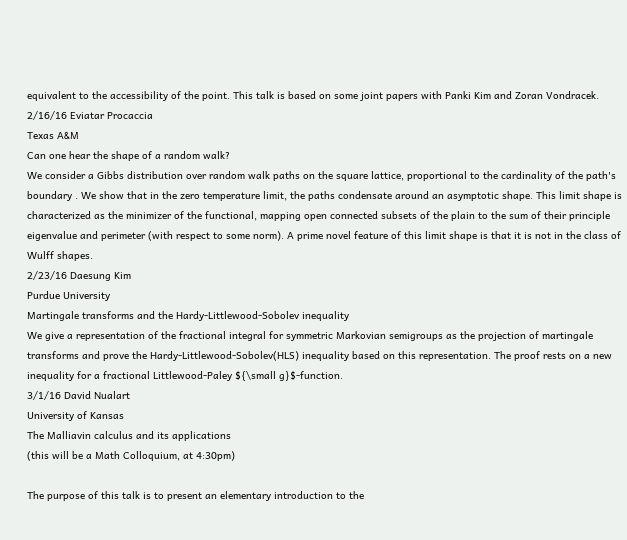equivalent to the accessibility of the point. This talk is based on some joint papers with Panki Kim and Zoran Vondracek.
2/16/16 Eviatar Procaccia
Texas A&M
Can one hear the shape of a random walk?
We consider a Gibbs distribution over random walk paths on the square lattice, proportional to the cardinality of the path's boundary . We show that in the zero temperature limit, the paths condensate around an asymptotic shape. This limit shape is characterized as the minimizer of the functional, mapping open connected subsets of the plain to the sum of their principle eigenvalue and perimeter (with respect to some norm). A prime novel feature of this limit shape is that it is not in the class of Wulff shapes.
2/23/16 Daesung Kim
Purdue University
Martingale transforms and the Hardy-Littlewood-Sobolev inequality
We give a representation of the fractional integral for symmetric Markovian semigroups as the projection of martingale transforms and prove the Hardy-Littlewood-Sobolev(HLS) inequality based on this representation. The proof rests on a new inequality for a fractional Littlewood-Paley ${\small g}$-function.
3/1/16 David Nualart
University of Kansas
The Malliavin calculus and its applications
(this will be a Math Colloquium, at 4:30pm)

The purpose of this talk is to present an elementary introduction to the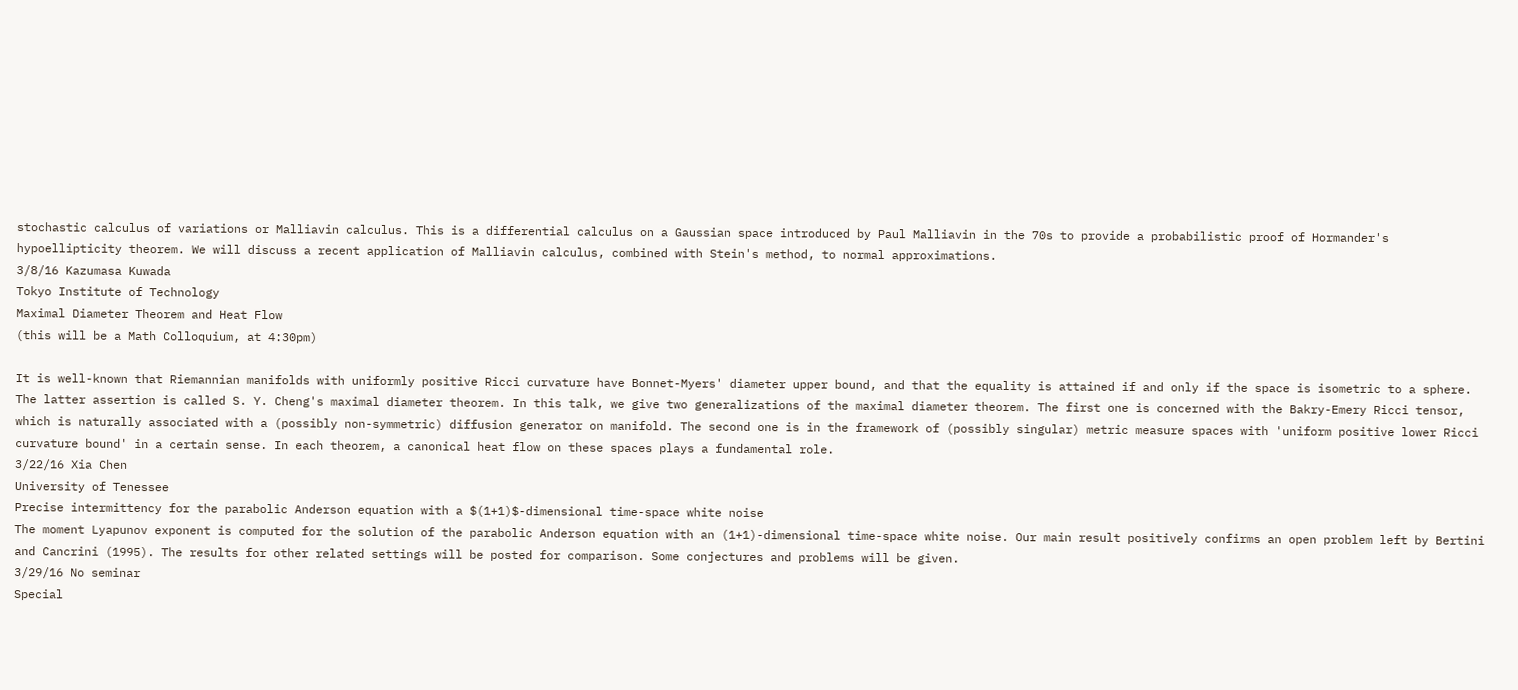stochastic calculus of variations or Malliavin calculus. This is a differential calculus on a Gaussian space introduced by Paul Malliavin in the 70s to provide a probabilistic proof of Hormander's hypoellipticity theorem. We will discuss a recent application of Malliavin calculus, combined with Stein's method, to normal approximations.
3/8/16 Kazumasa Kuwada
Tokyo Institute of Technology
Maximal Diameter Theorem and Heat Flow
(this will be a Math Colloquium, at 4:30pm)

It is well-known that Riemannian manifolds with uniformly positive Ricci curvature have Bonnet-Myers' diameter upper bound, and that the equality is attained if and only if the space is isometric to a sphere. The latter assertion is called S. Y. Cheng's maximal diameter theorem. In this talk, we give two generalizations of the maximal diameter theorem. The first one is concerned with the Bakry-Emery Ricci tensor, which is naturally associated with a (possibly non-symmetric) diffusion generator on manifold. The second one is in the framework of (possibly singular) metric measure spaces with 'uniform positive lower Ricci curvature bound' in a certain sense. In each theorem, a canonical heat flow on these spaces plays a fundamental role.
3/22/16 Xia Chen
University of Tenessee
Precise intermittency for the parabolic Anderson equation with a $(1+1)$-dimensional time-space white noise
The moment Lyapunov exponent is computed for the solution of the parabolic Anderson equation with an (1+1)-dimensional time-space white noise. Our main result positively confirms an open problem left by Bertini and Cancrini (1995). The results for other related settings will be posted for comparison. Some conjectures and problems will be given.
3/29/16 No seminar
Special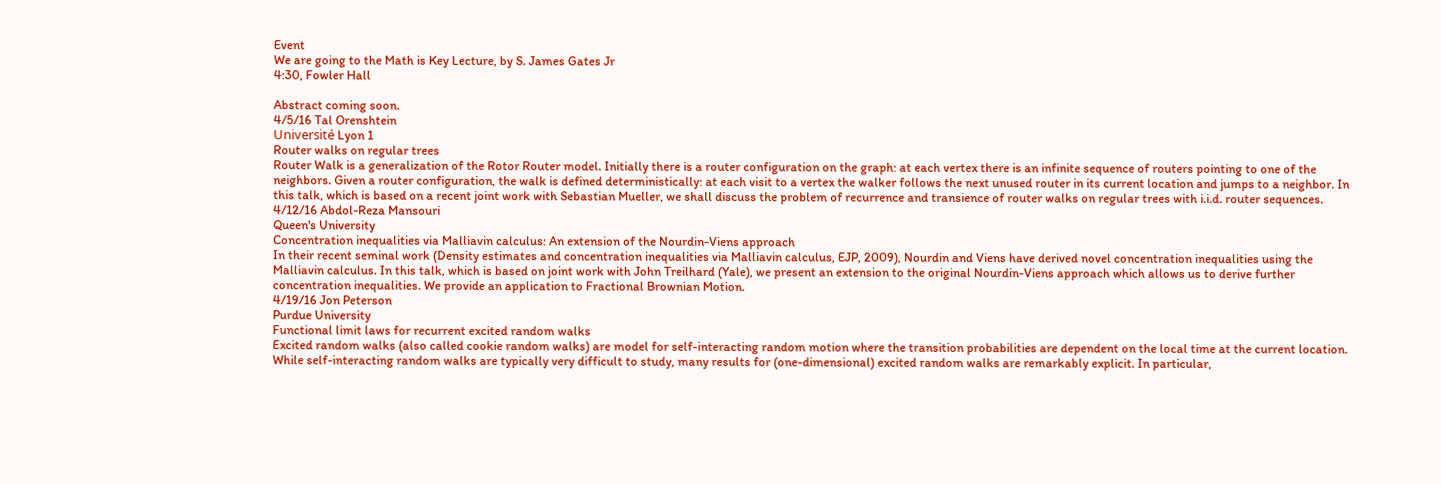Event
We are going to the Math is Key Lecture, by S. James Gates Jr
4:30, Fowler Hall

Abstract coming soon.
4/5/16 Tal Orenshtein
Université Lyon 1
Router walks on regular trees
Router Walk is a generalization of the Rotor Router model. Initially there is a router configuration on the graph: at each vertex there is an infinite sequence of routers pointing to one of the neighbors. Given a router configuration, the walk is defined deterministically: at each visit to a vertex the walker follows the next unused router in its current location and jumps to a neighbor. In this talk, which is based on a recent joint work with Sebastian Mueller, we shall discuss the problem of recurrence and transience of router walks on regular trees with i.i.d. router sequences.
4/12/16 Abdol-Reza Mansouri
Queen's University
Concentration inequalities via Malliavin calculus: An extension of the Nourdin-Viens approach
In their recent seminal work (Density estimates and concentration inequalities via Malliavin calculus, EJP, 2009), Nourdin and Viens have derived novel concentration inequalities using the Malliavin calculus. In this talk, which is based on joint work with John Treilhard (Yale), we present an extension to the original Nourdin-Viens approach which allows us to derive further concentration inequalities. We provide an application to Fractional Brownian Motion.
4/19/16 Jon Peterson
Purdue University
Functional limit laws for recurrent excited random walks
Excited random walks (also called cookie random walks) are model for self-interacting random motion where the transition probabilities are dependent on the local time at the current location. While self-interacting random walks are typically very difficult to study, many results for (one-dimensional) excited random walks are remarkably explicit. In particular,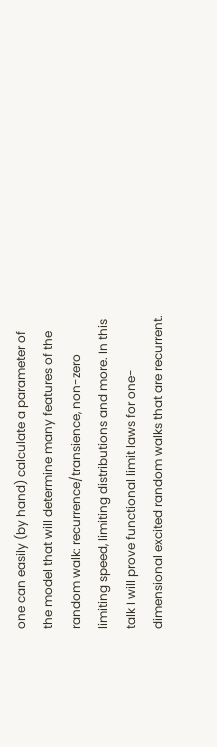one can easily (by hand) calculate a parameter of the model that will determine many features of the random walk: recurrence/transience, non-zero limiting speed, limiting distributions and more. In this talk I will prove functional limit laws for one-dimensional excited random walks that are recurrent.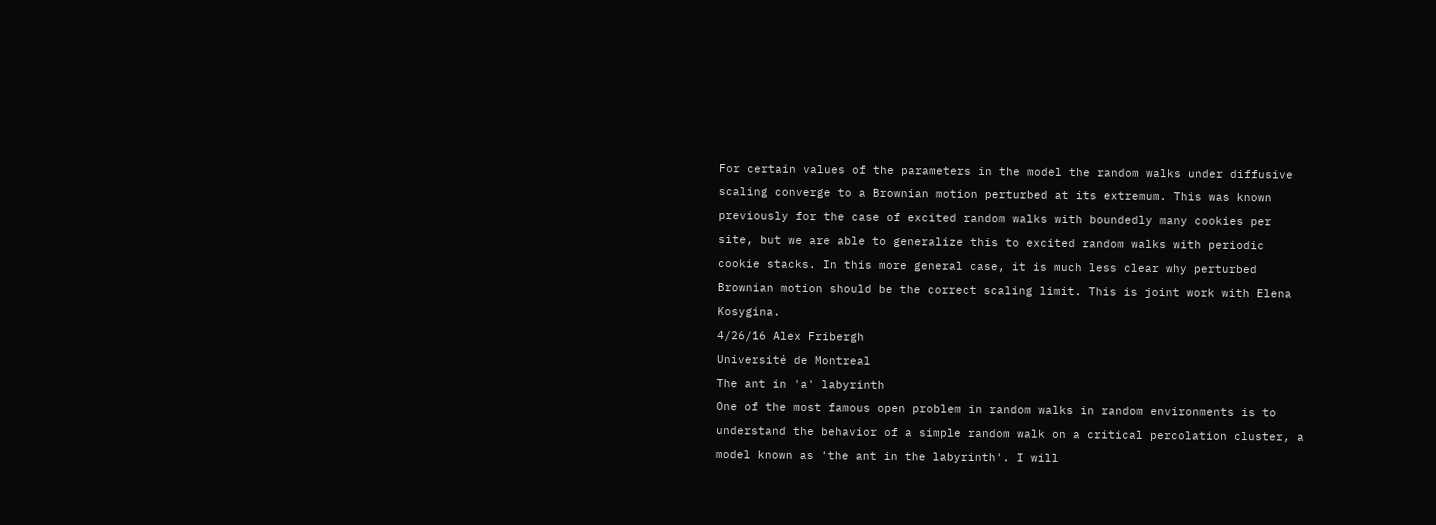For certain values of the parameters in the model the random walks under diffusive scaling converge to a Brownian motion perturbed at its extremum. This was known previously for the case of excited random walks with boundedly many cookies per site, but we are able to generalize this to excited random walks with periodic cookie stacks. In this more general case, it is much less clear why perturbed Brownian motion should be the correct scaling limit. This is joint work with Elena Kosygina.
4/26/16 Alex Fribergh
Université de Montreal
The ant in 'a' labyrinth
One of the most famous open problem in random walks in random environments is to understand the behavior of a simple random walk on a critical percolation cluster, a model known as 'the ant in the labyrinth'. I will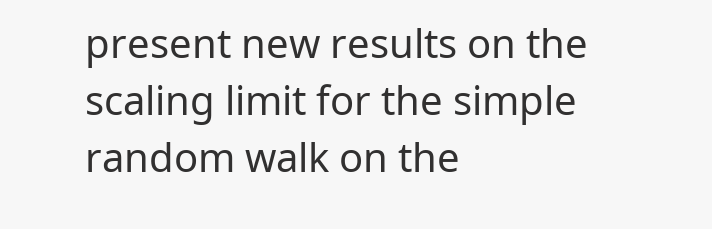present new results on the scaling limit for the simple random walk on the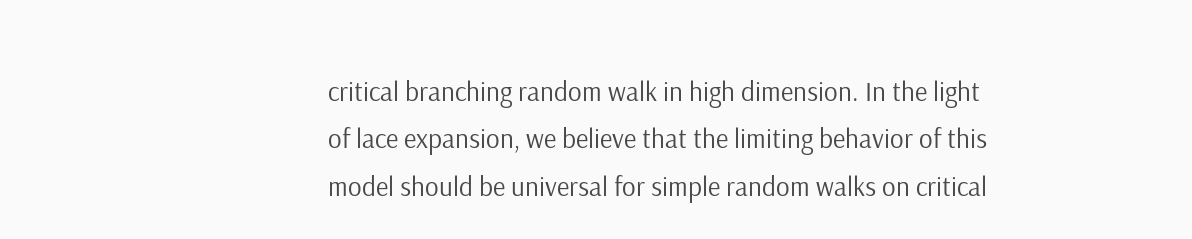critical branching random walk in high dimension. In the light of lace expansion, we believe that the limiting behavior of this model should be universal for simple random walks on critical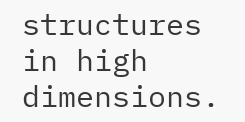structures in high dimensions.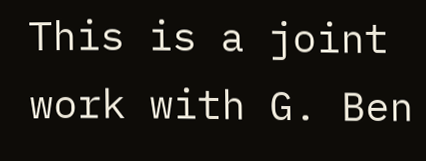This is a joint work with G. Ben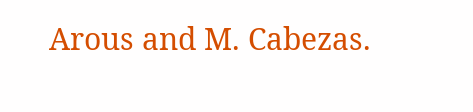Arous and M. Cabezas.